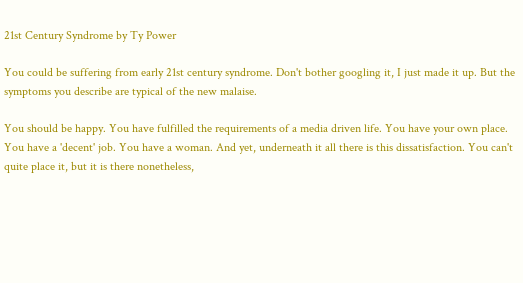21st Century Syndrome by Ty Power

You could be suffering from early 21st century syndrome. Don't bother googling it, I just made it up. But the symptoms you describe are typical of the new malaise.

You should be happy. You have fulfilled the requirements of a media driven life. You have your own place. You have a 'decent' job. You have a woman. And yet, underneath it all there is this dissatisfaction. You can't quite place it, but it is there nonetheless,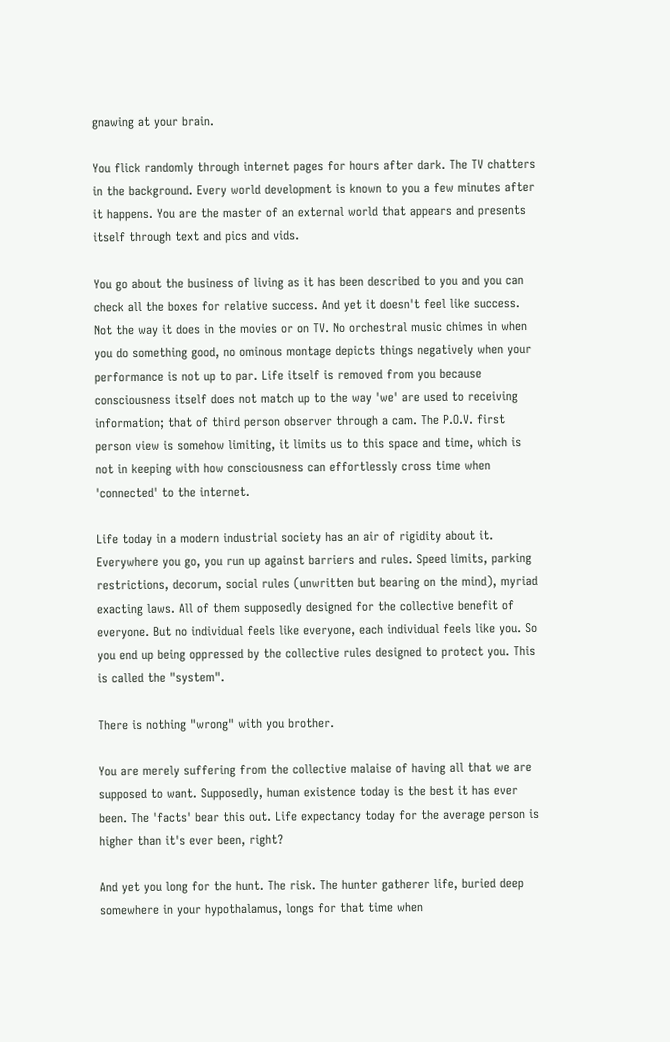gnawing at your brain.

You flick randomly through internet pages for hours after dark. The TV chatters in the background. Every world development is known to you a few minutes after it happens. You are the master of an external world that appears and presents itself through text and pics and vids.

You go about the business of living as it has been described to you and you can check all the boxes for relative success. And yet it doesn't feel like success. Not the way it does in the movies or on TV. No orchestral music chimes in when you do something good, no ominous montage depicts things negatively when your performance is not up to par. Life itself is removed from you because consciousness itself does not match up to the way 'we' are used to receiving information; that of third person observer through a cam. The P.O.V. first person view is somehow limiting, it limits us to this space and time, which is not in keeping with how consciousness can effortlessly cross time when 'connected' to the internet.

Life today in a modern industrial society has an air of rigidity about it. Everywhere you go, you run up against barriers and rules. Speed limits, parking restrictions, decorum, social rules (unwritten but bearing on the mind), myriad exacting laws. All of them supposedly designed for the collective benefit of everyone. But no individual feels like everyone, each individual feels like you. So you end up being oppressed by the collective rules designed to protect you. This is called the "system".

There is nothing "wrong" with you brother.

You are merely suffering from the collective malaise of having all that we are supposed to want. Supposedly, human existence today is the best it has ever been. The 'facts' bear this out. Life expectancy today for the average person is higher than it's ever been, right?

And yet you long for the hunt. The risk. The hunter gatherer life, buried deep somewhere in your hypothalamus, longs for that time when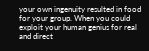your own ingenuity resulted in food for your group. When you could exploit your human genius for real and direct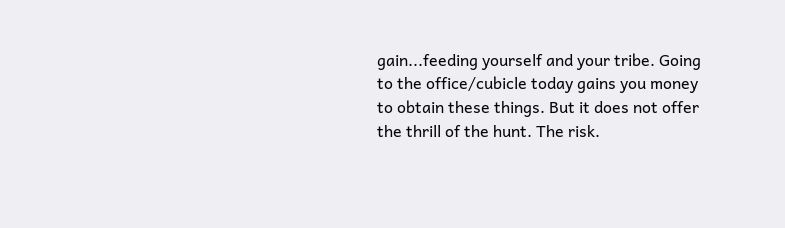gain...feeding yourself and your tribe. Going to the office/cubicle today gains you money to obtain these things. But it does not offer the thrill of the hunt. The risk.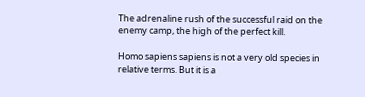The adrenaline rush of the successful raid on the enemy camp, the high of the perfect kill.

Homo sapiens sapiens is not a very old species in relative terms. But it is a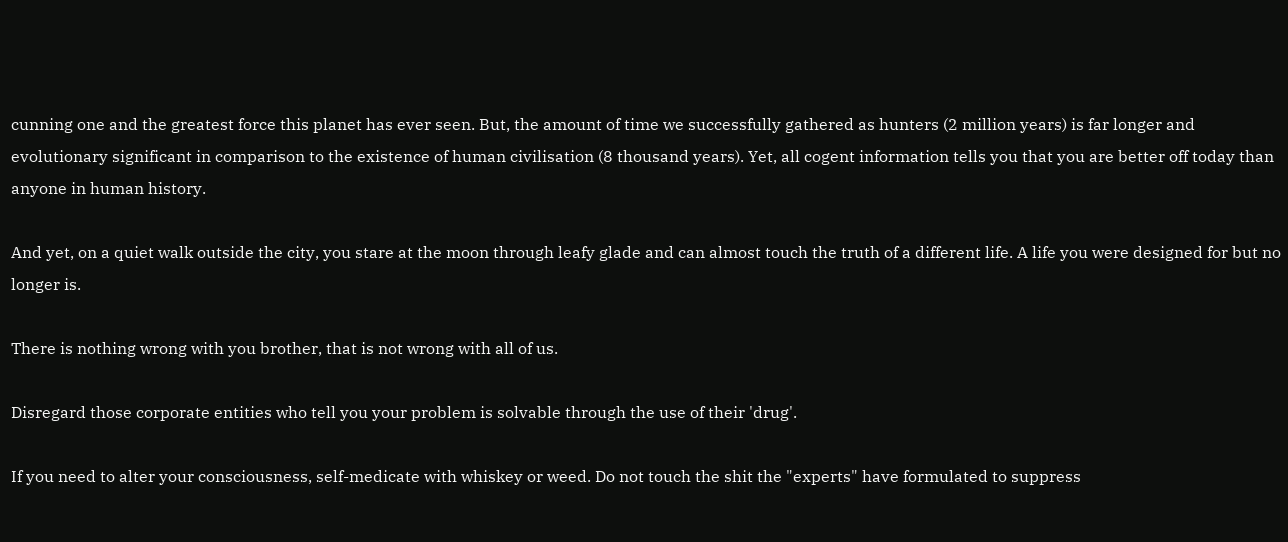cunning one and the greatest force this planet has ever seen. But, the amount of time we successfully gathered as hunters (2 million years) is far longer and evolutionary significant in comparison to the existence of human civilisation (8 thousand years). Yet, all cogent information tells you that you are better off today than anyone in human history.

And yet, on a quiet walk outside the city, you stare at the moon through leafy glade and can almost touch the truth of a different life. A life you were designed for but no longer is.

There is nothing wrong with you brother, that is not wrong with all of us.

Disregard those corporate entities who tell you your problem is solvable through the use of their 'drug'.

If you need to alter your consciousness, self-medicate with whiskey or weed. Do not touch the shit the "experts" have formulated to suppress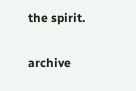the spirit.


archive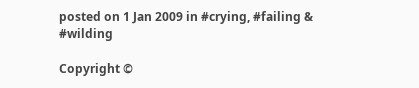posted on 1 Jan 2009 in #crying, #failing & #wilding

Copyright ©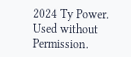2024 Ty Power. Used without Permission.